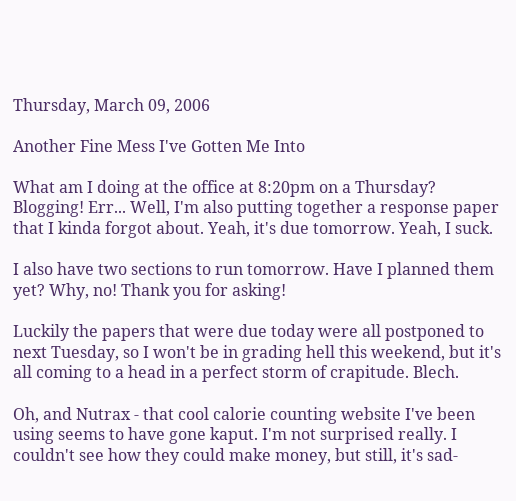Thursday, March 09, 2006

Another Fine Mess I've Gotten Me Into

What am I doing at the office at 8:20pm on a Thursday? Blogging! Err... Well, I'm also putting together a response paper that I kinda forgot about. Yeah, it's due tomorrow. Yeah, I suck.

I also have two sections to run tomorrow. Have I planned them yet? Why, no! Thank you for asking!

Luckily the papers that were due today were all postponed to next Tuesday, so I won't be in grading hell this weekend, but it's all coming to a head in a perfect storm of crapitude. Blech.

Oh, and Nutrax - that cool calorie counting website I've been using seems to have gone kaput. I'm not surprised really. I couldn't see how they could make money, but still, it's sad-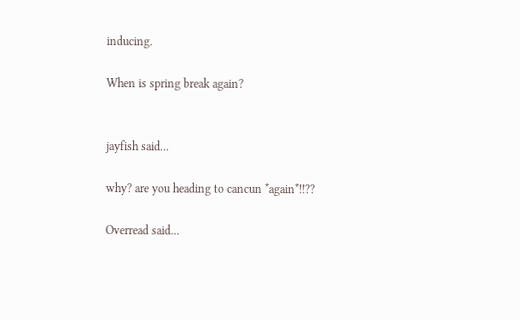inducing.

When is spring break again?


jayfish said...

why? are you heading to cancun *again*!!??

Overread said...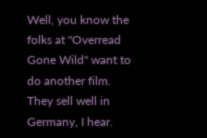Well, you know the folks at "Overread Gone Wild" want to do another film. They sell well in Germany, I hear.